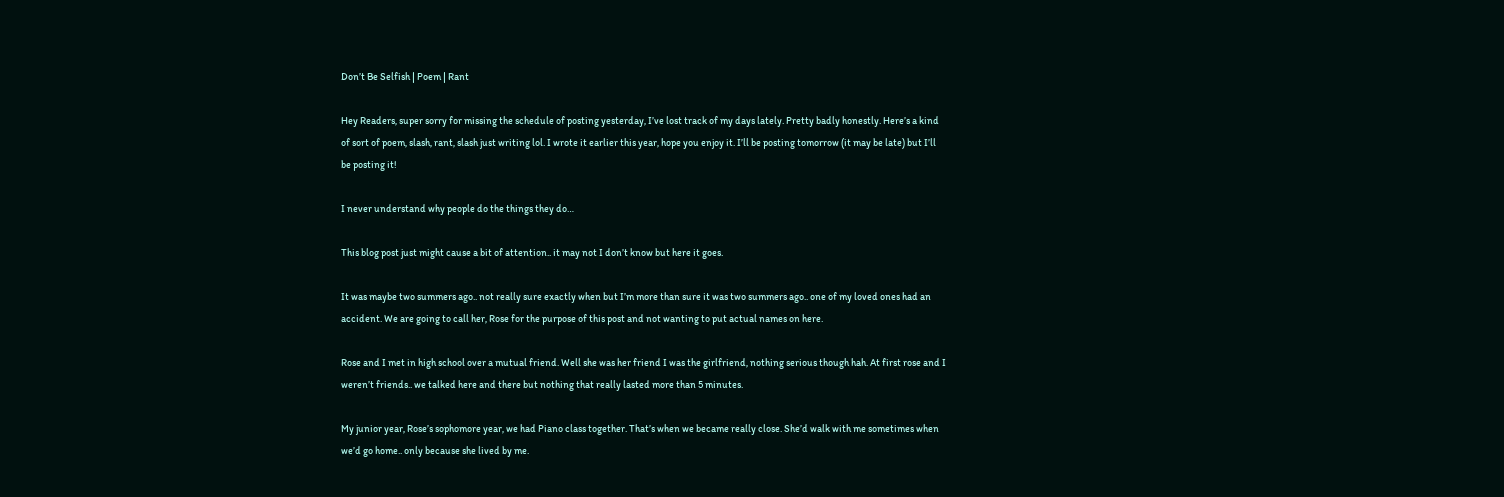Don’t Be Selfish | Poem | Rant

Hey Readers, super sorry for missing the schedule of posting yesterday, I’ve lost track of my days lately. Pretty badly honestly. Here’s a kind of sort of poem, slash, rant, slash just writing lol. I wrote it earlier this year, hope you enjoy it. I’ll be posting tomorrow (it may be late) but I’ll be posting it!

I never understand why people do the things they do…

This blog post just might cause a bit of attention.. it may not I don’t know but here it goes.

It was maybe two summers ago.. not really sure exactly when but I’m more than sure it was two summers ago.. one of my loved ones had an accident. We are going to call her, Rose for the purpose of this post and not wanting to put actual names on here.

Rose and I met in high school over a mutual friend. Well she was her friend I was the girlfriend, nothing serious though hah. At first rose and I weren’t friends.. we talked here and there but nothing that really lasted more than 5 minutes.

My junior year, Rose’s sophomore year, we had Piano class together. That’s when we became really close. She’d walk with me sometimes when we’d go home.. only because she lived by me.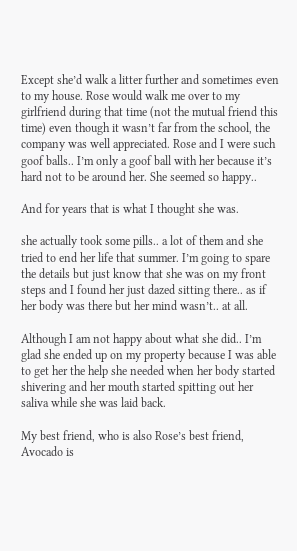Except she’d walk a litter further and sometimes even to my house. Rose would walk me over to my girlfriend during that time (not the mutual friend this time) even though it wasn’t far from the school, the company was well appreciated. Rose and I were such goof balls.. I’m only a goof ball with her because it’s hard not to be around her. She seemed so happy..

And for years that is what I thought she was.

she actually took some pills.. a lot of them and she tried to end her life that summer. I’m going to spare the details but just know that she was on my front steps and I found her just dazed sitting there.. as if her body was there but her mind wasn’t.. at all.

Although I am not happy about what she did.. I’m glad she ended up on my property because I was able to get her the help she needed when her body started shivering and her mouth started spitting out her saliva while she was laid back.

My best friend, who is also Rose’s best friend, Avocado is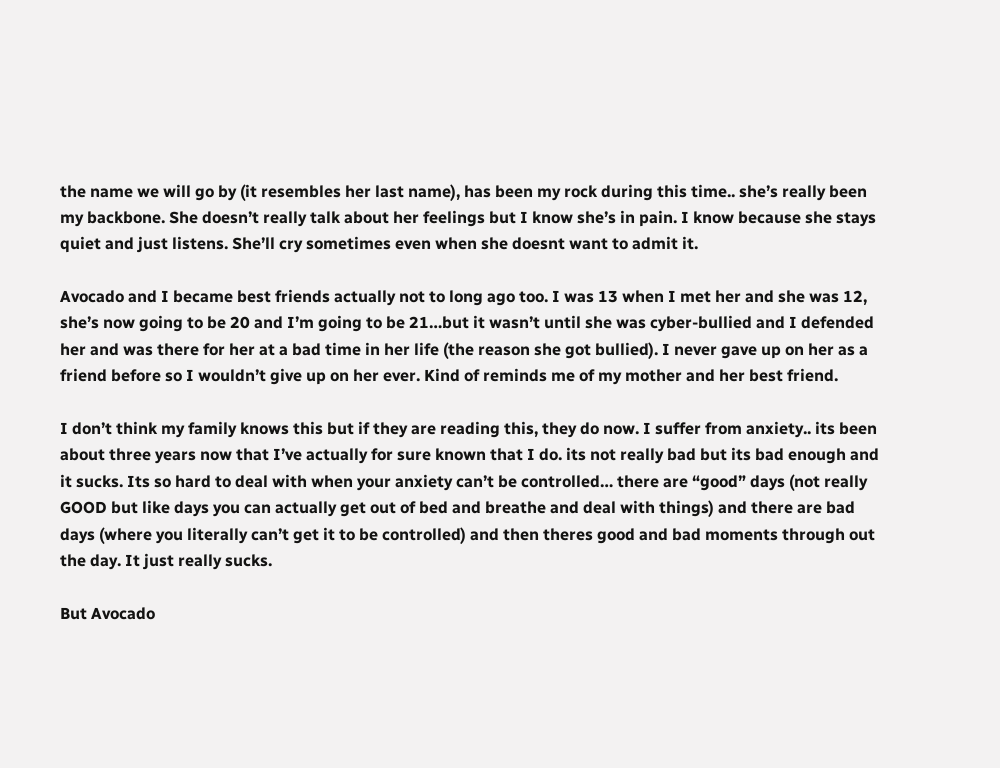the name we will go by (it resembles her last name), has been my rock during this time.. she’s really been my backbone. She doesn’t really talk about her feelings but I know she’s in pain. I know because she stays quiet and just listens. She’ll cry sometimes even when she doesnt want to admit it.

Avocado and I became best friends actually not to long ago too. I was 13 when I met her and she was 12, she’s now going to be 20 and I’m going to be 21…but it wasn’t until she was cyber-bullied and I defended her and was there for her at a bad time in her life (the reason she got bullied). I never gave up on her as a friend before so I wouldn’t give up on her ever. Kind of reminds me of my mother and her best friend.

I don’t think my family knows this but if they are reading this, they do now. I suffer from anxiety.. its been about three years now that I’ve actually for sure known that I do. its not really bad but its bad enough and it sucks. Its so hard to deal with when your anxiety can’t be controlled… there are “good” days (not really GOOD but like days you can actually get out of bed and breathe and deal with things) and there are bad days (where you literally can’t get it to be controlled) and then theres good and bad moments through out the day. It just really sucks.

But Avocado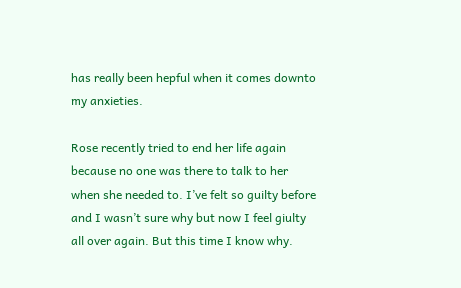has really been hepful when it comes downto my anxieties.

Rose recently tried to end her life again because no one was there to talk to her when she needed to. I’ve felt so guilty before and I wasn’t sure why but now I feel giulty  all over again. But this time I know why.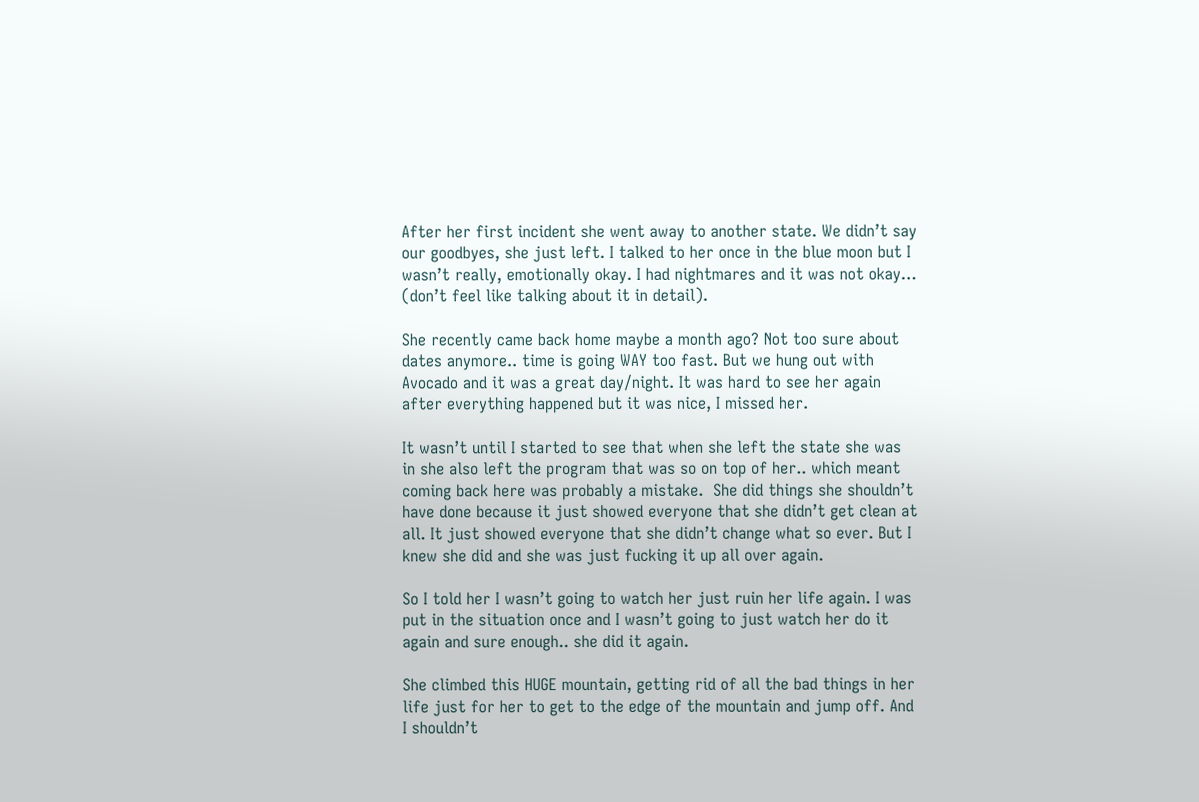After her first incident she went away to another state. We didn’t say our goodbyes, she just left. I talked to her once in the blue moon but I wasn’t really, emotionally okay. I had nightmares and it was not okay… (don’t feel like talking about it in detail).

She recently came back home maybe a month ago? Not too sure about dates anymore.. time is going WAY too fast. But we hung out with Avocado and it was a great day/night. It was hard to see her again after everything happened but it was nice, I missed her.

It wasn’t until I started to see that when she left the state she was in she also left the program that was so on top of her.. which meant coming back here was probably a mistake.  She did things she shouldn’t have done because it just showed everyone that she didn’t get clean at all. It just showed everyone that she didn’t change what so ever. But I knew she did and she was just fucking it up all over again.

So I told her I wasn’t going to watch her just ruin her life again. I was put in the situation once and I wasn’t going to just watch her do it again and sure enough.. she did it again.

She climbed this HUGE mountain, getting rid of all the bad things in her life just for her to get to the edge of the mountain and jump off. And I shouldn’t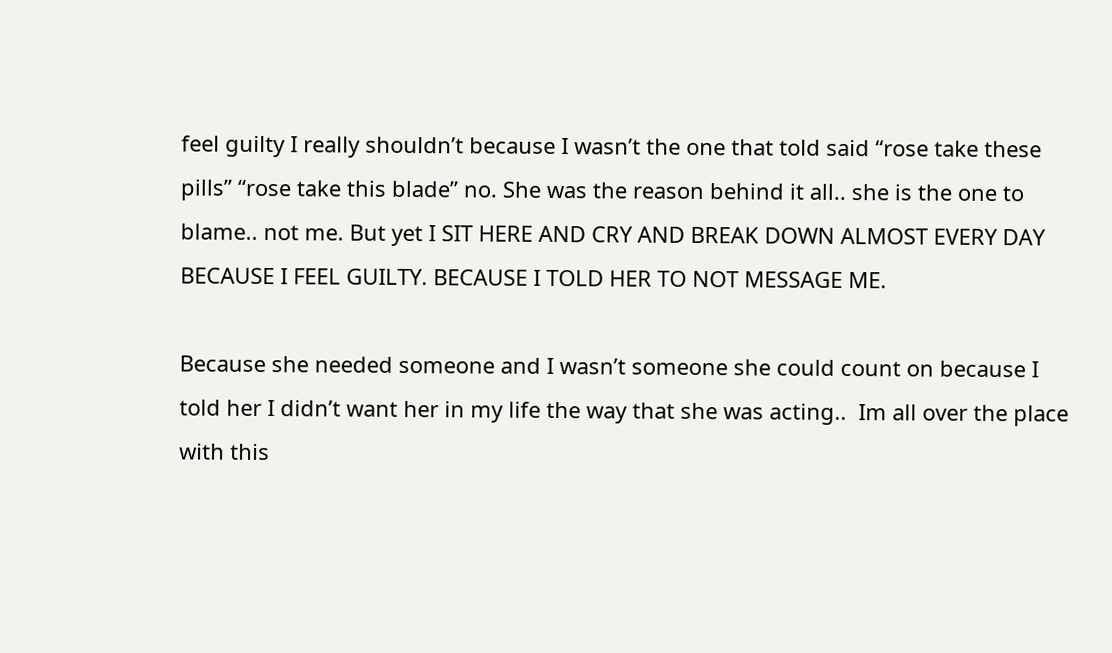feel guilty I really shouldn’t because I wasn’t the one that told said “rose take these pills” “rose take this blade” no. She was the reason behind it all.. she is the one to blame.. not me. But yet I SIT HERE AND CRY AND BREAK DOWN ALMOST EVERY DAY BECAUSE I FEEL GUILTY. BECAUSE I TOLD HER TO NOT MESSAGE ME.

Because she needed someone and I wasn’t someone she could count on because I told her I didn’t want her in my life the way that she was acting..  Im all over the place with this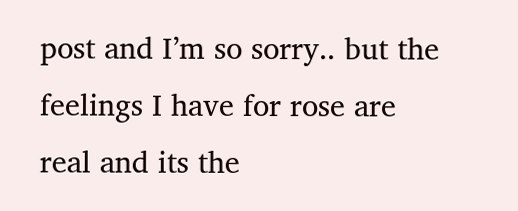post and I’m so sorry.. but the feelings I have for rose are real and its the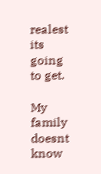realest its going to get.

My family doesnt know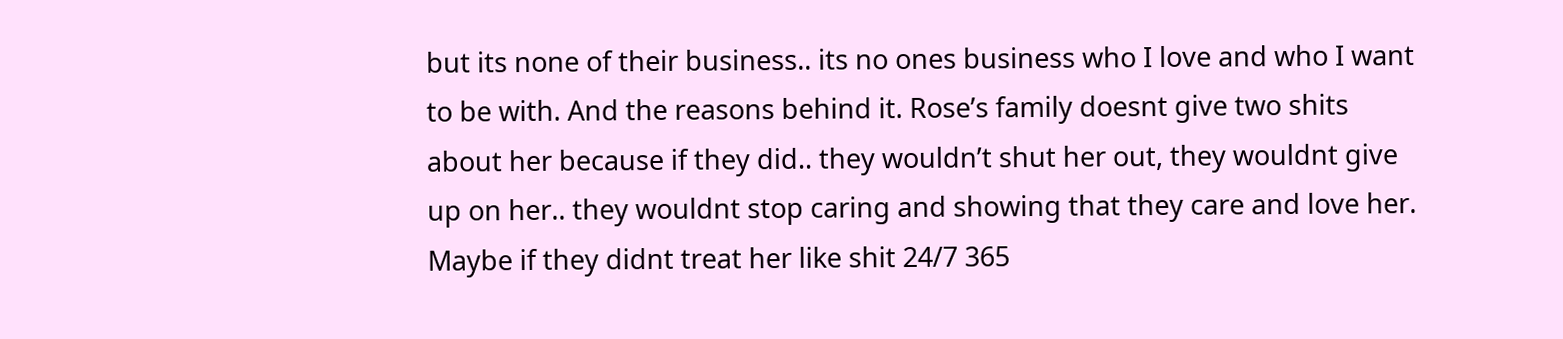but its none of their business.. its no ones business who I love and who I want to be with. And the reasons behind it. Rose’s family doesnt give two shits about her because if they did.. they wouldn’t shut her out, they wouldnt give up on her.. they wouldnt stop caring and showing that they care and love her. Maybe if they didnt treat her like shit 24/7 365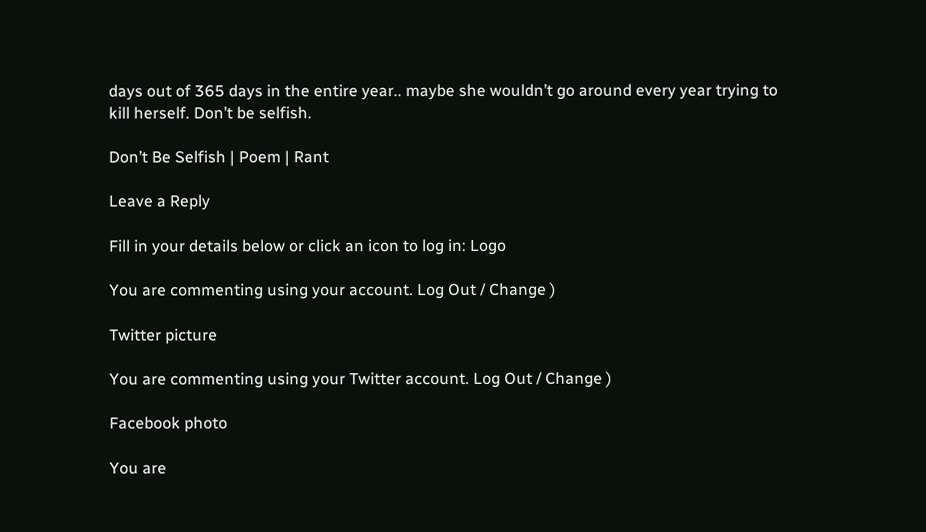days out of 365 days in the entire year.. maybe she wouldn’t go around every year trying to kill herself. Don’t be selfish.

Don’t Be Selfish | Poem | Rant

Leave a Reply

Fill in your details below or click an icon to log in: Logo

You are commenting using your account. Log Out / Change )

Twitter picture

You are commenting using your Twitter account. Log Out / Change )

Facebook photo

You are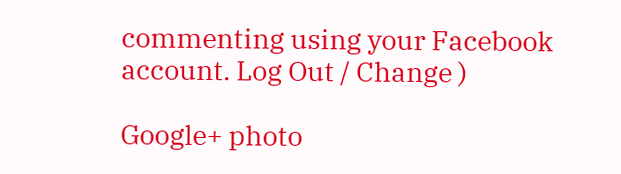commenting using your Facebook account. Log Out / Change )

Google+ photo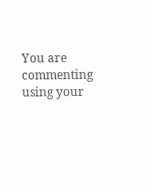You are commenting using your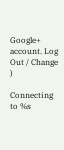Google+ account. Log Out / Change )

Connecting to %s